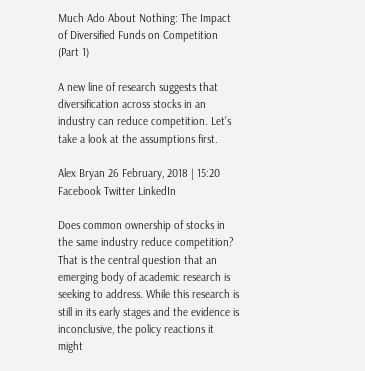Much Ado About Nothing: The Impact of Diversified Funds on Competition (Part 1)

A new line of research suggests that diversification across stocks in an industry can reduce competition. Let’s take a look at the assumptions first.

Alex Bryan 26 February, 2018 | 15:20
Facebook Twitter LinkedIn

Does common ownership of stocks in the same industry reduce competition? That is the central question that an emerging body of academic research is seeking to address. While this research is still in its early stages and the evidence is inconclusive, the policy reactions it might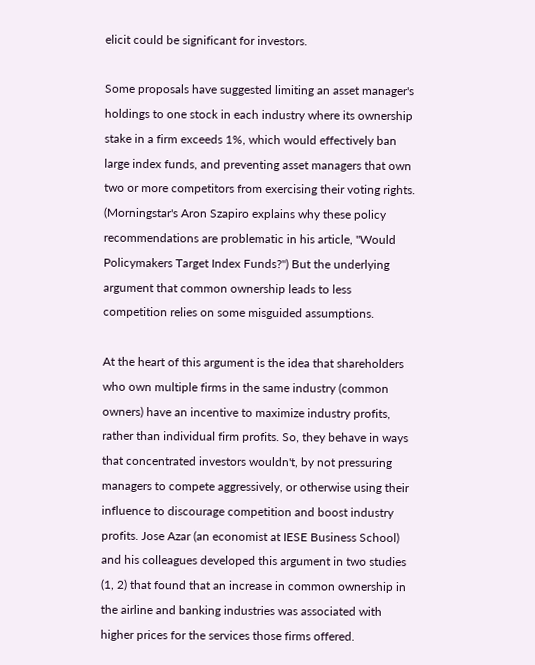elicit could be significant for investors.

Some proposals have suggested limiting an asset manager's holdings to one stock in each industry where its ownership stake in a firm exceeds 1%, which would effectively ban large index funds, and preventing asset managers that own two or more competitors from exercising their voting rights. (Morningstar's Aron Szapiro explains why these policy recommendations are problematic in his article, "Would Policymakers Target Index Funds?") But the underlying argument that common ownership leads to less competition relies on some misguided assumptions.

At the heart of this argument is the idea that shareholders who own multiple firms in the same industry (common owners) have an incentive to maximize industry profits, rather than individual firm profits. So, they behave in ways that concentrated investors wouldn't, by not pressuring managers to compete aggressively, or otherwise using their influence to discourage competition and boost industry profits. Jose Azar (an economist at IESE Business School) and his colleagues developed this argument in two studies (1, 2) that found that an increase in common ownership in the airline and banking industries was associated with higher prices for the services those firms offered.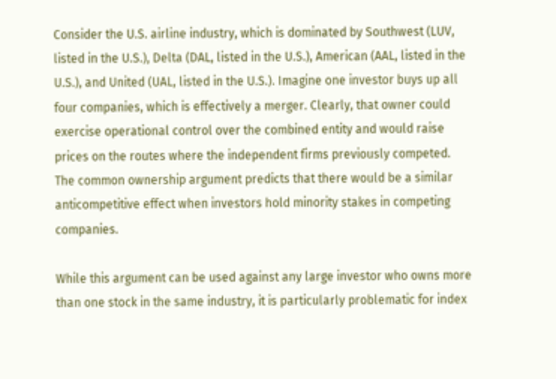Consider the U.S. airline industry, which is dominated by Southwest (LUV, listed in the U.S.), Delta (DAL, listed in the U.S.), American (AAL, listed in the U.S.), and United (UAL, listed in the U.S.). Imagine one investor buys up all four companies, which is effectively a merger. Clearly, that owner could exercise operational control over the combined entity and would raise prices on the routes where the independent firms previously competed. The common ownership argument predicts that there would be a similar anticompetitive effect when investors hold minority stakes in competing companies.

While this argument can be used against any large investor who owns more than one stock in the same industry, it is particularly problematic for index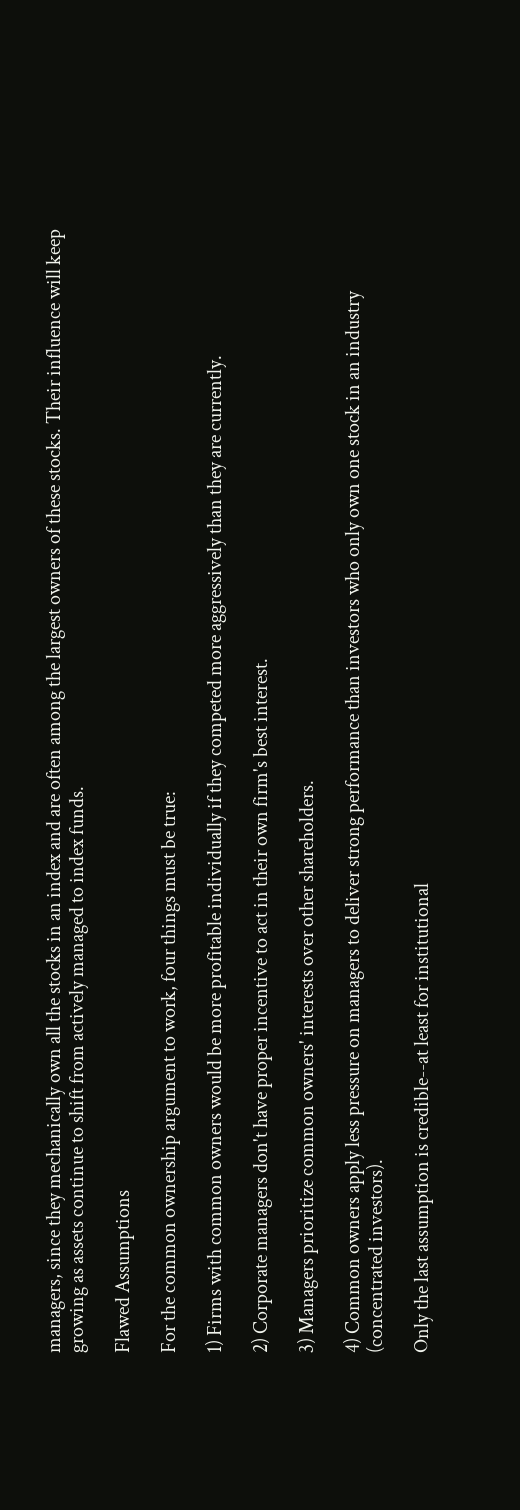managers, since they mechanically own all the stocks in an index and are often among the largest owners of these stocks. Their influence will keep growing as assets continue to shift from actively managed to index funds.

Flawed Assumptions

For the common ownership argument to work, four things must be true:

1) Firms with common owners would be more profitable individually if they competed more aggressively than they are currently.

2) Corporate managers don't have proper incentive to act in their own firm's best interest.

3) Managers prioritize common owners' interests over other shareholders.

4) Common owners apply less pressure on managers to deliver strong performance than investors who only own one stock in an industry (concentrated investors).

Only the last assumption is credible--at least for institutional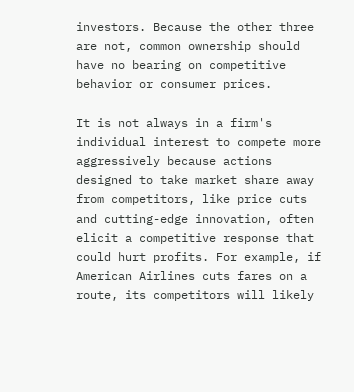investors. Because the other three are not, common ownership should have no bearing on competitive behavior or consumer prices.

It is not always in a firm's individual interest to compete more aggressively because actions designed to take market share away from competitors, like price cuts and cutting-edge innovation, often elicit a competitive response that could hurt profits. For example, if American Airlines cuts fares on a route, its competitors will likely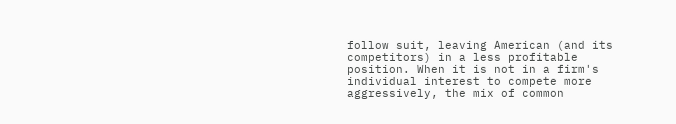follow suit, leaving American (and its competitors) in a less profitable position. When it is not in a firm's individual interest to compete more aggressively, the mix of common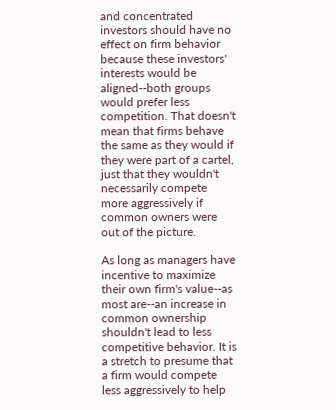and concentrated investors should have no effect on firm behavior because these investors' interests would be aligned--both groups would prefer less competition. That doesn't mean that firms behave the same as they would if they were part of a cartel, just that they wouldn't necessarily compete more aggressively if common owners were out of the picture.

As long as managers have incentive to maximize their own firm's value--as most are--an increase in common ownership shouldn't lead to less competitive behavior. It is a stretch to presume that a firm would compete less aggressively to help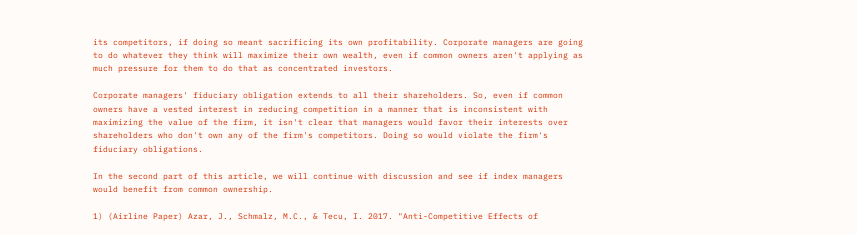its competitors, if doing so meant sacrificing its own profitability. Corporate managers are going to do whatever they think will maximize their own wealth, even if common owners aren't applying as much pressure for them to do that as concentrated investors.

Corporate managers' fiduciary obligation extends to all their shareholders. So, even if common owners have a vested interest in reducing competition in a manner that is inconsistent with maximizing the value of the firm, it isn't clear that managers would favor their interests over shareholders who don't own any of the firm's competitors. Doing so would violate the firm's fiduciary obligations.

In the second part of this article, we will continue with discussion and see if index managers would benefit from common ownership.

1) (Airline Paper) Azar, J., Schmalz, M.C., & Tecu, I. 2017. "Anti-Competitive Effects of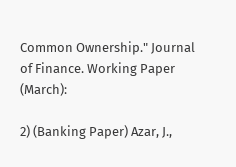Common Ownership." Journal of Finance. Working Paper (March):

2) (Banking Paper) Azar, J.,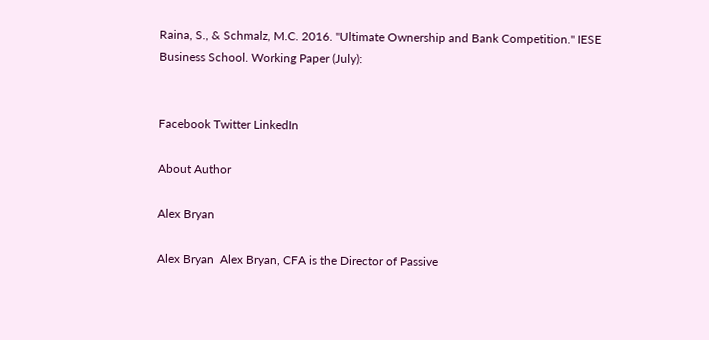Raina, S., & Schmalz, M.C. 2016. "Ultimate Ownership and Bank Competition." IESE Business School. Working Paper (July):


Facebook Twitter LinkedIn

About Author

Alex Bryan

Alex Bryan  Alex Bryan, CFA is the Director of Passive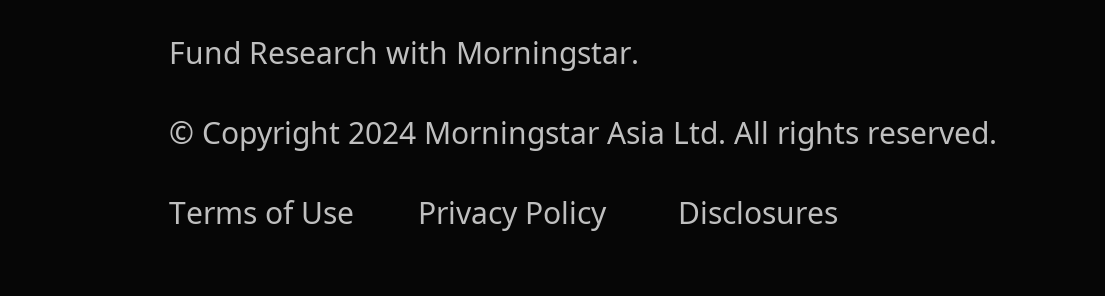Fund Research with Morningstar.

© Copyright 2024 Morningstar Asia Ltd. All rights reserved.

Terms of Use        Privacy Policy         Disclosures